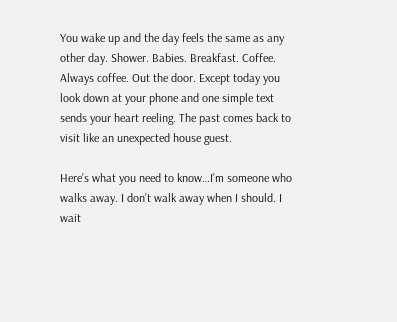You wake up and the day feels the same as any other day. Shower. Babies. Breakfast. Coffee. Always coffee. Out the door. Except today you look down at your phone and one simple text sends your heart reeling. The past comes back to visit like an unexpected house guest.

Here’s what you need to know…I’m someone who walks away. I don’t walk away when I should. I wait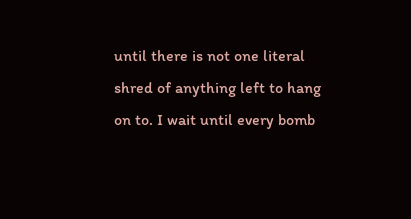until there is not one literal shred of anything left to hang on to. I wait until every bomb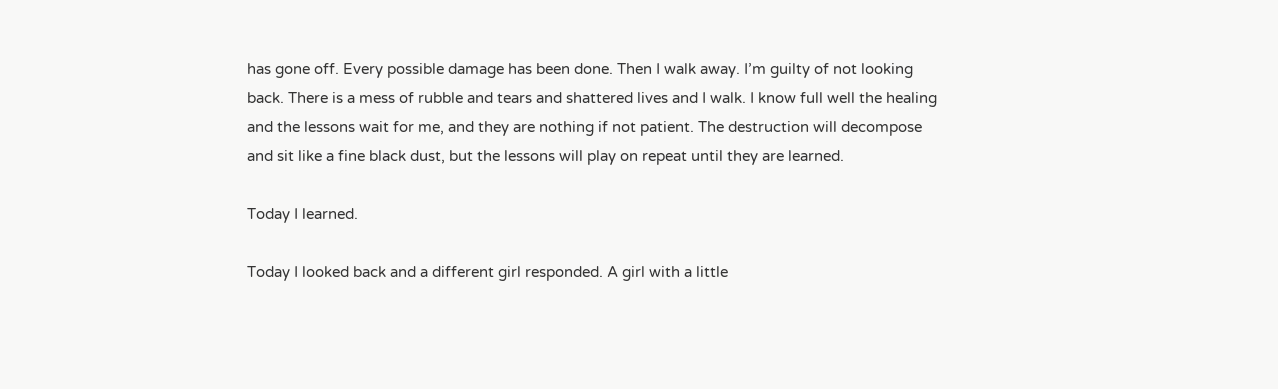has gone off. Every possible damage has been done. Then I walk away. I’m guilty of not looking back. There is a mess of rubble and tears and shattered lives and I walk. I know full well the healing and the lessons wait for me, and they are nothing if not patient. The destruction will decompose and sit like a fine black dust, but the lessons will play on repeat until they are learned.

Today I learned.

Today I looked back and a different girl responded. A girl with a little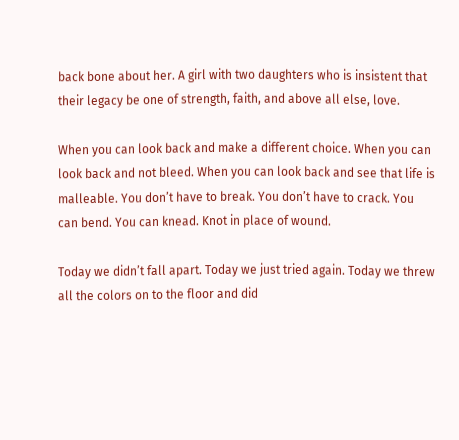back bone about her. A girl with two daughters who is insistent that their legacy be one of strength, faith, and above all else, love.

When you can look back and make a different choice. When you can look back and not bleed. When you can look back and see that life is malleable. You don’t have to break. You don’t have to crack. You can bend. You can knead. Knot in place of wound.

Today we didn’t fall apart. Today we just tried again. Today we threw all the colors on to the floor and did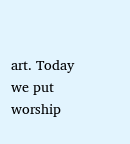art. Today we put worship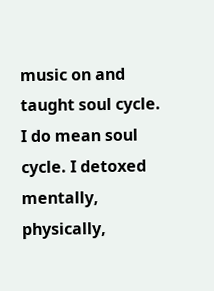music on and taught soul cycle. I do mean soul cycle. I detoxed mentally, physically,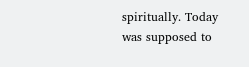spiritually. Today was supposed to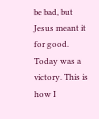be bad, but Jesus meant it for good. Today was a victory. This is how I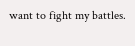want to fight my battles.